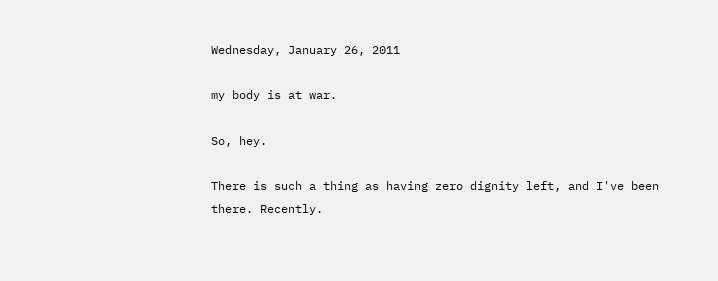Wednesday, January 26, 2011

my body is at war.

So, hey.

There is such a thing as having zero dignity left, and I've been there. Recently.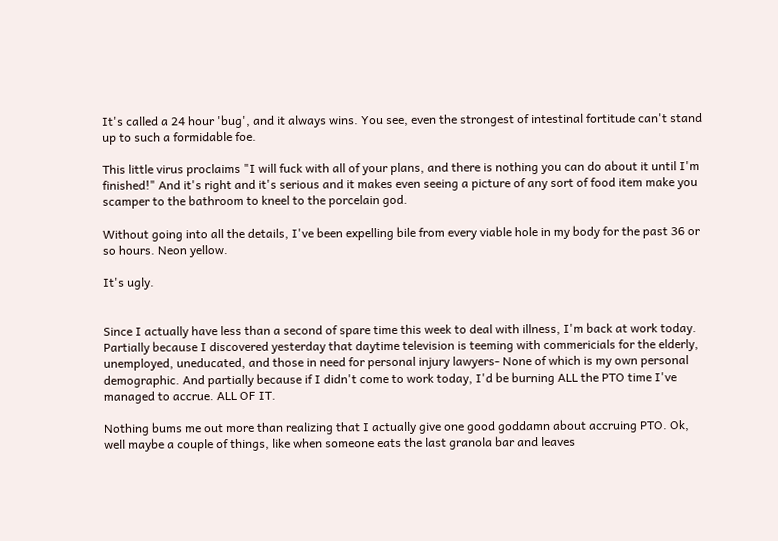It's called a 24 hour 'bug', and it always wins. You see, even the strongest of intestinal fortitude can't stand up to such a formidable foe.

This little virus proclaims "I will fuck with all of your plans, and there is nothing you can do about it until I'm finished!" And it's right and it's serious and it makes even seeing a picture of any sort of food item make you scamper to the bathroom to kneel to the porcelain god.

Without going into all the details, I've been expelling bile from every viable hole in my body for the past 36 or so hours. Neon yellow.

It's ugly.


Since I actually have less than a second of spare time this week to deal with illness, I'm back at work today. Partially because I discovered yesterday that daytime television is teeming with commericials for the elderly, unemployed, uneducated, and those in need for personal injury lawyers- None of which is my own personal demographic. And partially because if I didn't come to work today, I'd be burning ALL the PTO time I've managed to accrue. ALL OF IT.

Nothing bums me out more than realizing that I actually give one good goddamn about accruing PTO. Ok, well maybe a couple of things, like when someone eats the last granola bar and leaves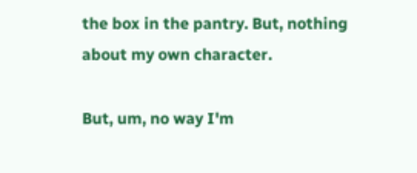the box in the pantry. But, nothing about my own character.

But, um, no way I'm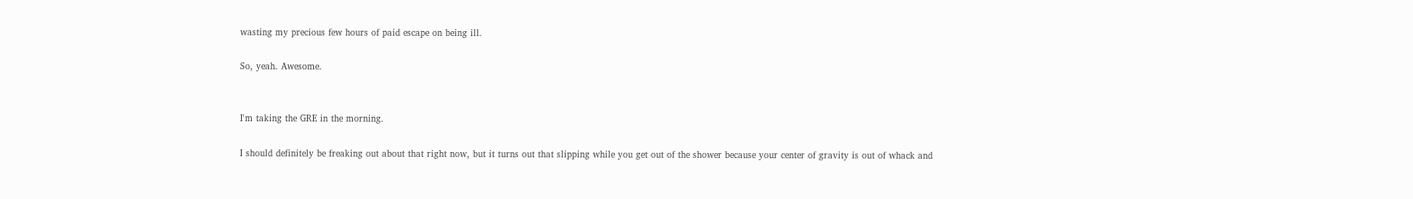wasting my precious few hours of paid escape on being ill.

So, yeah. Awesome.


I'm taking the GRE in the morning.

I should definitely be freaking out about that right now, but it turns out that slipping while you get out of the shower because your center of gravity is out of whack and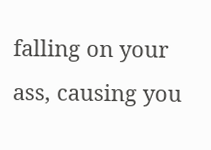falling on your ass, causing you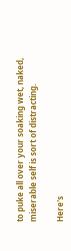to puke all over your soaking wet, naked, miserable self is sort of distracting.

Here's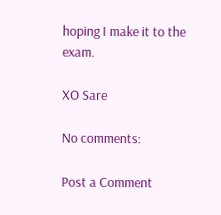hoping I make it to the exam.

XO Sare

No comments:

Post a Comment